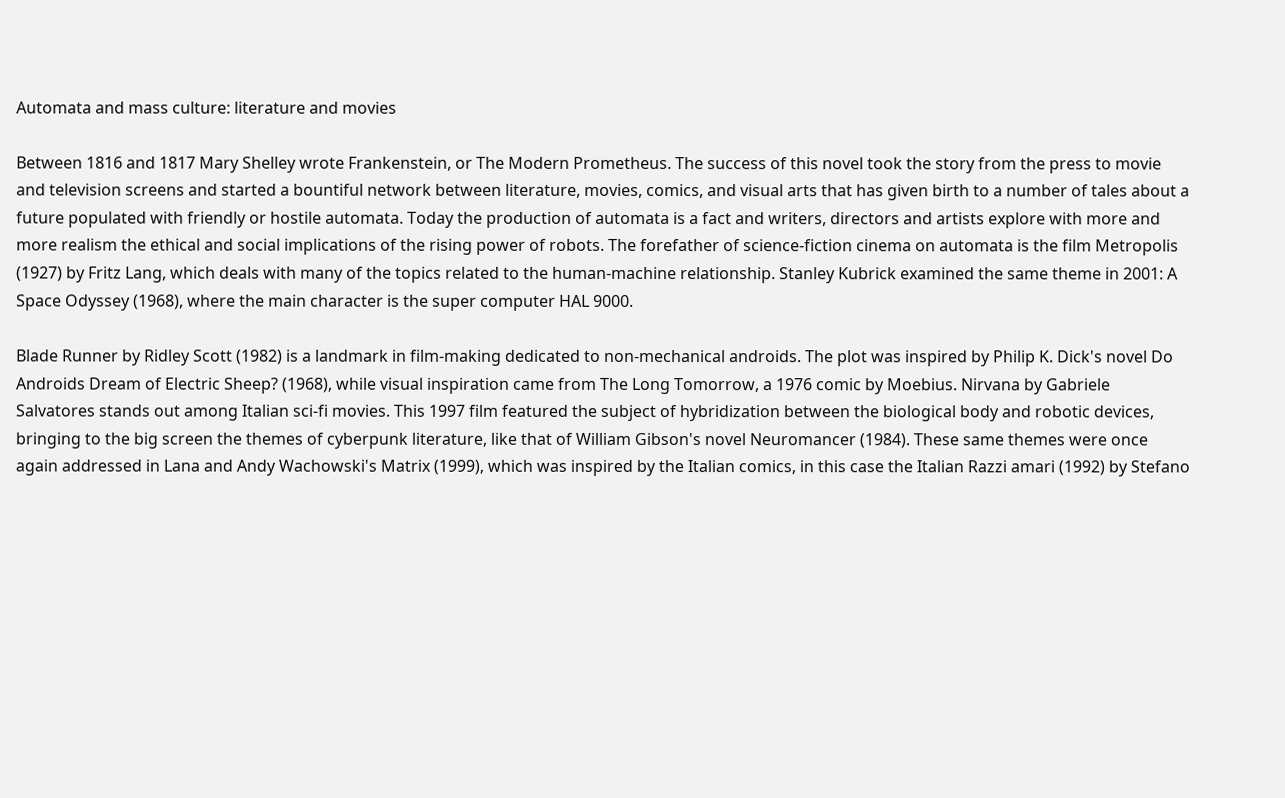Automata and mass culture: literature and movies

Between 1816 and 1817 Mary Shelley wrote Frankenstein, or The Modern Prometheus. The success of this novel took the story from the press to movie and television screens and started a bountiful network between literature, movies, comics, and visual arts that has given birth to a number of tales about a future populated with friendly or hostile automata. Today the production of automata is a fact and writers, directors and artists explore with more and more realism the ethical and social implications of the rising power of robots. The forefather of science-fiction cinema on automata is the film Metropolis (1927) by Fritz Lang, which deals with many of the topics related to the human-machine relationship. Stanley Kubrick examined the same theme in 2001: A Space Odyssey (1968), where the main character is the super computer HAL 9000.

Blade Runner by Ridley Scott (1982) is a landmark in film-making dedicated to non-mechanical androids. The plot was inspired by Philip K. Dick's novel Do Androids Dream of Electric Sheep? (1968), while visual inspiration came from The Long Tomorrow, a 1976 comic by Moebius. Nirvana by Gabriele Salvatores stands out among Italian sci-fi movies. This 1997 film featured the subject of hybridization between the biological body and robotic devices, bringing to the big screen the themes of cyberpunk literature, like that of William Gibson's novel Neuromancer (1984). These same themes were once again addressed in Lana and Andy Wachowski's Matrix (1999), which was inspired by the Italian comics, in this case the Italian Razzi amari (1992) by Stefano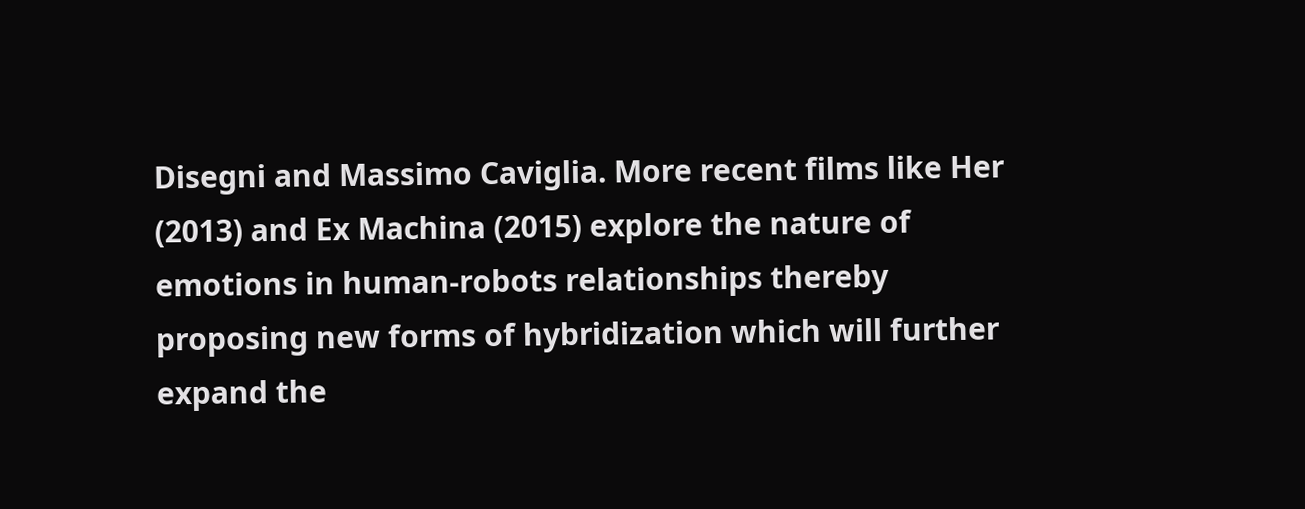Disegni and Massimo Caviglia. More recent films like Her (2013) and Ex Machina (2015) explore the nature of emotions in human-robots relationships thereby proposing new forms of hybridization which will further expand the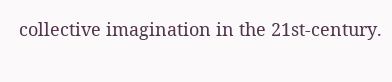collective imagination in the 21st-century.